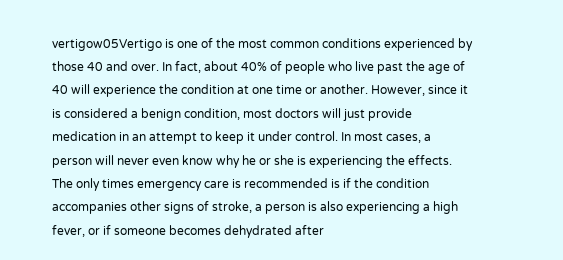vertigow05Vertigo is one of the most common conditions experienced by those 40 and over. In fact, about 40% of people who live past the age of 40 will experience the condition at one time or another. However, since it is considered a benign condition, most doctors will just provide medication in an attempt to keep it under control. In most cases, a person will never even know why he or she is experiencing the effects. The only times emergency care is recommended is if the condition accompanies other signs of stroke, a person is also experiencing a high fever, or if someone becomes dehydrated after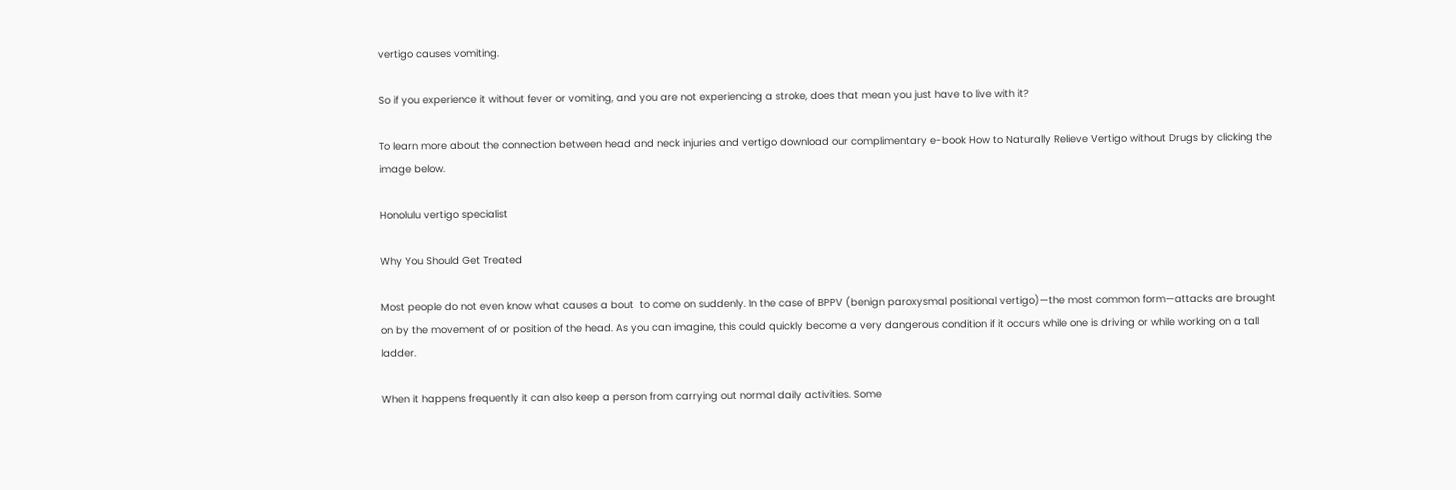vertigo causes vomiting.

So if you experience it without fever or vomiting, and you are not experiencing a stroke, does that mean you just have to live with it?

To learn more about the connection between head and neck injuries and vertigo download our complimentary e-book How to Naturally Relieve Vertigo without Drugs by clicking the image below.

Honolulu vertigo specialist

Why You Should Get Treated

Most people do not even know what causes a bout  to come on suddenly. In the case of BPPV (benign paroxysmal positional vertigo)—the most common form—attacks are brought on by the movement of or position of the head. As you can imagine, this could quickly become a very dangerous condition if it occurs while one is driving or while working on a tall ladder.

When it happens frequently it can also keep a person from carrying out normal daily activities. Some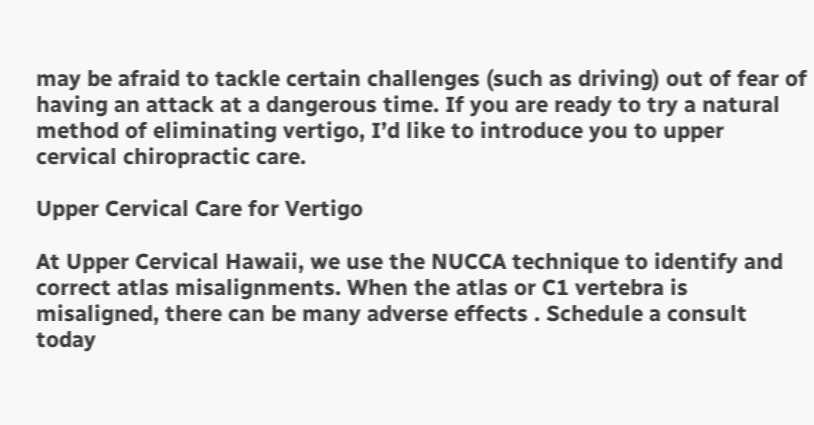may be afraid to tackle certain challenges (such as driving) out of fear of having an attack at a dangerous time. If you are ready to try a natural method of eliminating vertigo, I’d like to introduce you to upper cervical chiropractic care.

Upper Cervical Care for Vertigo

At Upper Cervical Hawaii, we use the NUCCA technique to identify and correct atlas misalignments. When the atlas or C1 vertebra is misaligned, there can be many adverse effects . Schedule a consult today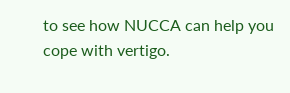to see how NUCCA can help you cope with vertigo.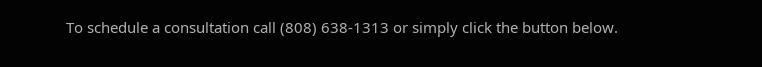To schedule a consultation call (808) 638-1313 or simply click the button below.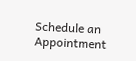Schedule an Appointment